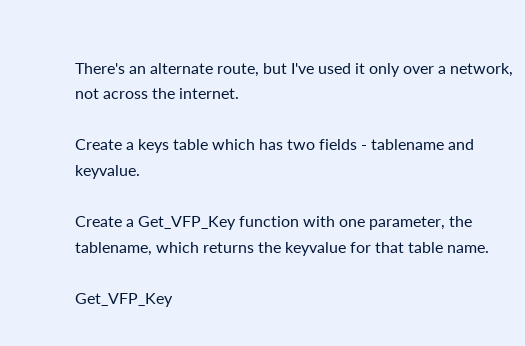There's an alternate route, but I've used it only over a network, not across the internet.

Create a keys table which has two fields - tablename and keyvalue.

Create a Get_VFP_Key function with one parameter, the tablename, which returns the keyvalue for that table name.

Get_VFP_Key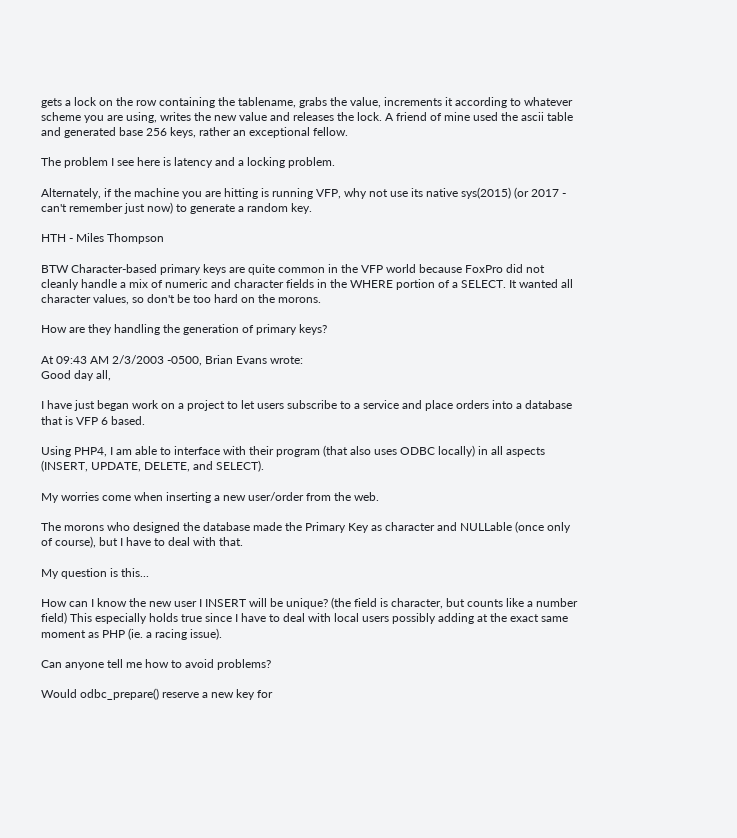gets a lock on the row containing the tablename, grabs the value, increments it according to whatever scheme you are using, writes the new value and releases the lock. A friend of mine used the ascii table and generated base 256 keys, rather an exceptional fellow.

The problem I see here is latency and a locking problem.

Alternately, if the machine you are hitting is running VFP, why not use its native sys(2015) (or 2017 - can't remember just now) to generate a random key.

HTH - Miles Thompson

BTW Character-based primary keys are quite common in the VFP world because FoxPro did not cleanly handle a mix of numeric and character fields in the WHERE portion of a SELECT. It wanted all character values, so don't be too hard on the morons.

How are they handling the generation of primary keys?

At 09:43 AM 2/3/2003 -0500, Brian Evans wrote:
Good day all,

I have just began work on a project to let users subscribe to a service and place orders into a database that is VFP 6 based.

Using PHP4, I am able to interface with their program (that also uses ODBC locally) in all aspects (INSERT, UPDATE, DELETE, and SELECT).

My worries come when inserting a new user/order from the web.

The morons who designed the database made the Primary Key as character and NULLable (once only of course), but I have to deal with that.

My question is this...

How can I know the new user I INSERT will be unique? (the field is character, but counts like a number field) This especially holds true since I have to deal with local users possibly adding at the exact same moment as PHP (ie. a racing issue).

Can anyone tell me how to avoid problems?

Would odbc_prepare() reserve a new key for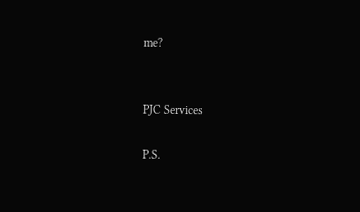me?


PJC Services

P.S.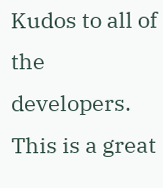Kudos to all of the developers. This is a great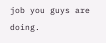job you guys are doing.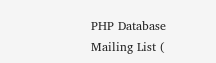PHP Database Mailing List (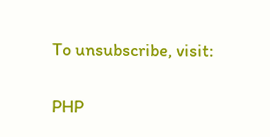To unsubscribe, visit:

PHP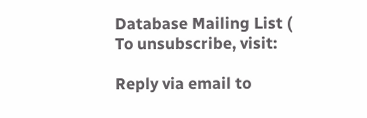Database Mailing List (
To unsubscribe, visit:

Reply via email to